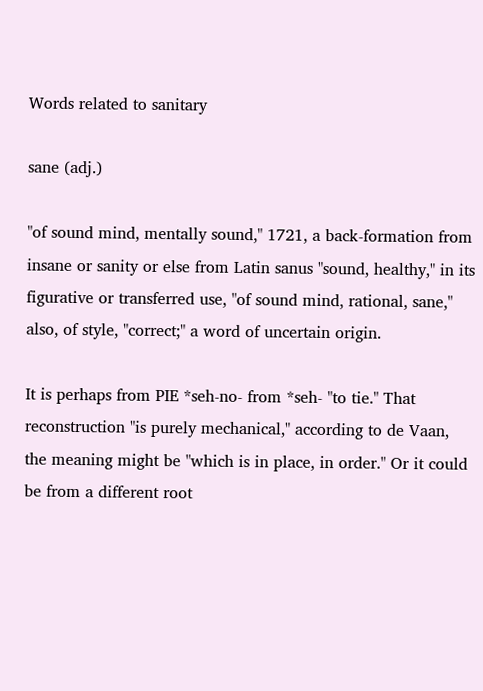Words related to sanitary

sane (adj.)

"of sound mind, mentally sound," 1721, a back-formation from insane or sanity or else from Latin sanus "sound, healthy," in its figurative or transferred use, "of sound mind, rational, sane," also, of style, "correct;" a word of uncertain origin.

It is perhaps from PIE *seh-no- from *seh- "to tie." That reconstruction "is purely mechanical," according to de Vaan, the meaning might be "which is in place, in order." Or it could be from a different root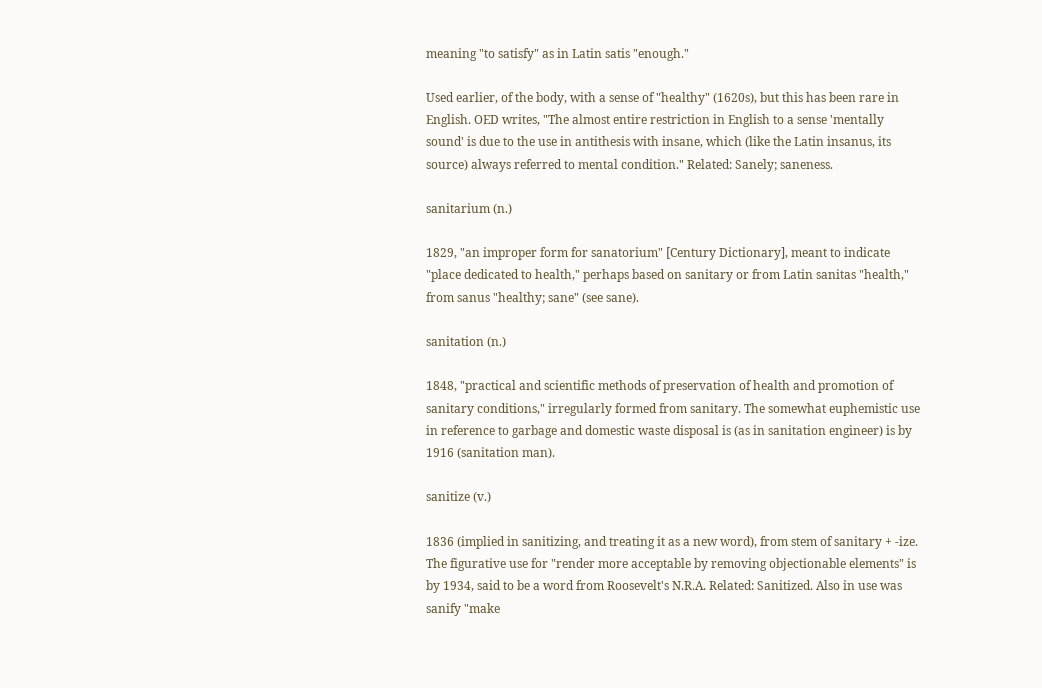meaning "to satisfy" as in Latin satis "enough."

Used earlier, of the body, with a sense of "healthy" (1620s), but this has been rare in English. OED writes, "The almost entire restriction in English to a sense 'mentally sound' is due to the use in antithesis with insane, which (like the Latin insanus, its source) always referred to mental condition." Related: Sanely; saneness.

sanitarium (n.)

1829, "an improper form for sanatorium" [Century Dictionary], meant to indicate "place dedicated to health," perhaps based on sanitary or from Latin sanitas "health," from sanus "healthy; sane" (see sane).

sanitation (n.)

1848, "practical and scientific methods of preservation of health and promotion of sanitary conditions," irregularly formed from sanitary. The somewhat euphemistic use in reference to garbage and domestic waste disposal is (as in sanitation engineer) is by 1916 (sanitation man).

sanitize (v.)

1836 (implied in sanitizing, and treating it as a new word), from stem of sanitary + -ize. The figurative use for "render more acceptable by removing objectionable elements" is by 1934, said to be a word from Roosevelt's N.R.A. Related: Sanitized. Also in use was sanify "make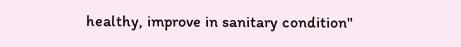healthy, improve in sanitary condition"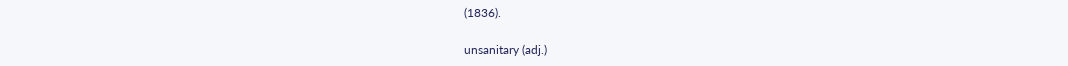(1836).

unsanitary (adj.)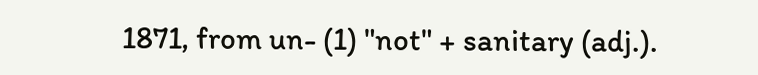1871, from un- (1) "not" + sanitary (adj.).